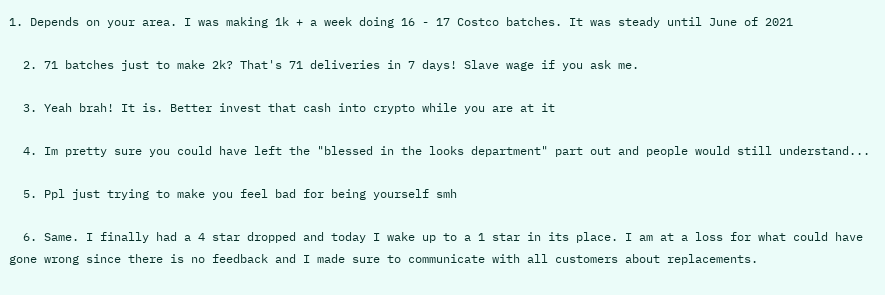1. Depends on your area. I was making 1k + a week doing 16 - 17 Costco batches. It was steady until June of 2021

  2. 71 batches just to make 2k? That's 71 deliveries in 7 days! Slave wage if you ask me.

  3. Yeah brah! It is. Better invest that cash into crypto while you are at it

  4. Im pretty sure you could have left the "blessed in the looks department" part out and people would still understand...

  5. Ppl just trying to make you feel bad for being yourself smh

  6. Same. I finally had a 4 star dropped and today I wake up to a 1 star in its place. I am at a loss for what could have gone wrong since there is no feedback and I made sure to communicate with all customers about replacements.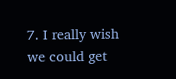7. I really wish we could get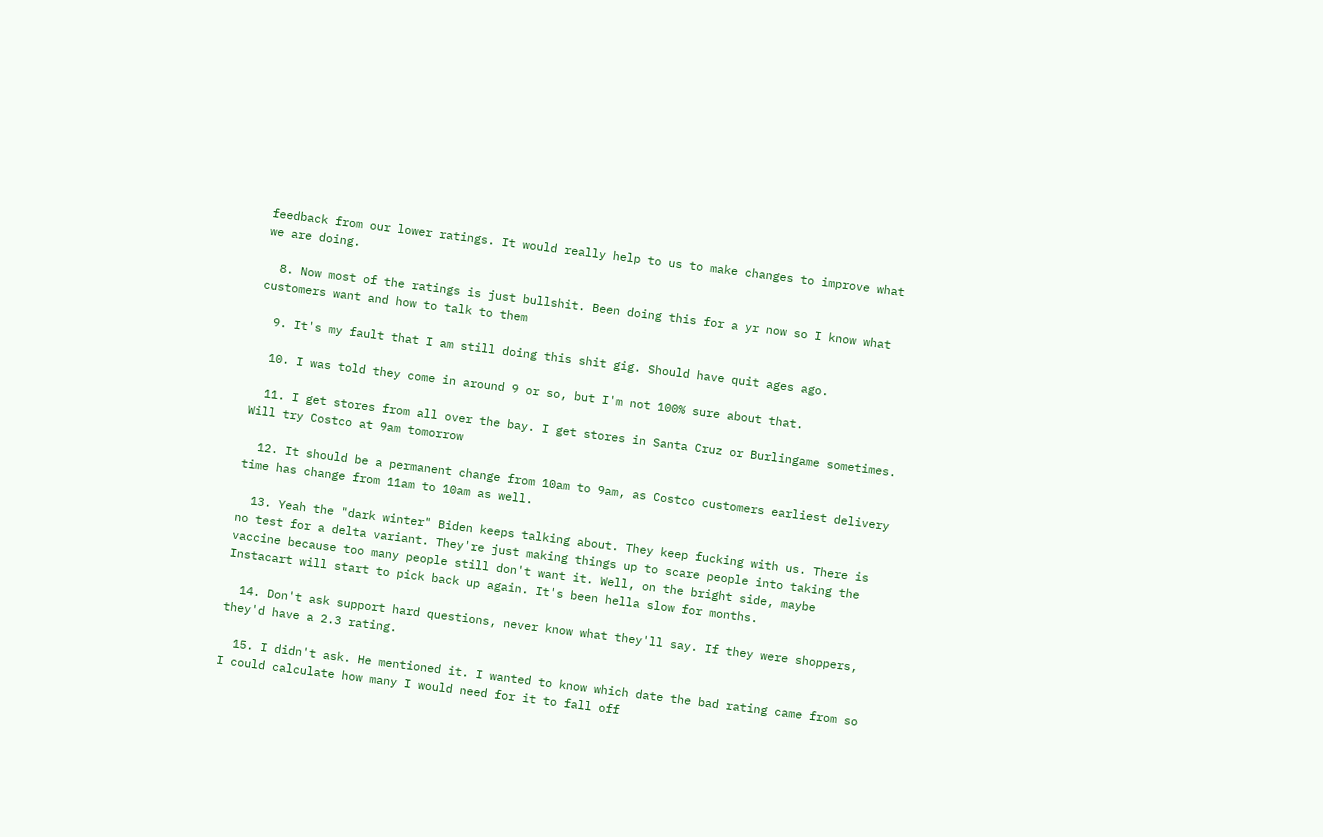feedback from our lower ratings. It would really help to us to make changes to improve what we are doing.

  8. Now most of the ratings is just bullshit. Been doing this for a yr now so I know what customers want and how to talk to them

  9. It's my fault that I am still doing this shit gig. Should have quit ages ago.

  10. I was told they come in around 9 or so, but I'm not 100% sure about that.

  11. I get stores from all over the bay. I get stores in Santa Cruz or Burlingame sometimes. Will try Costco at 9am tomorrow

  12. It should be a permanent change from 10am to 9am, as Costco customers earliest delivery time has change from 11am to 10am as well.

  13. Yeah the "dark winter" Biden keeps talking about. They keep fucking with us. There is no test for a delta variant. They're just making things up to scare people into taking the vaccine because too many people still don't want it. Well, on the bright side, maybe Instacart will start to pick back up again. It's been hella slow for months.

  14. Don't ask support hard questions, never know what they'll say. If they were shoppers, they'd have a 2.3 rating.

  15. I didn't ask. He mentioned it. I wanted to know which date the bad rating came from so I could calculate how many I would need for it to fall off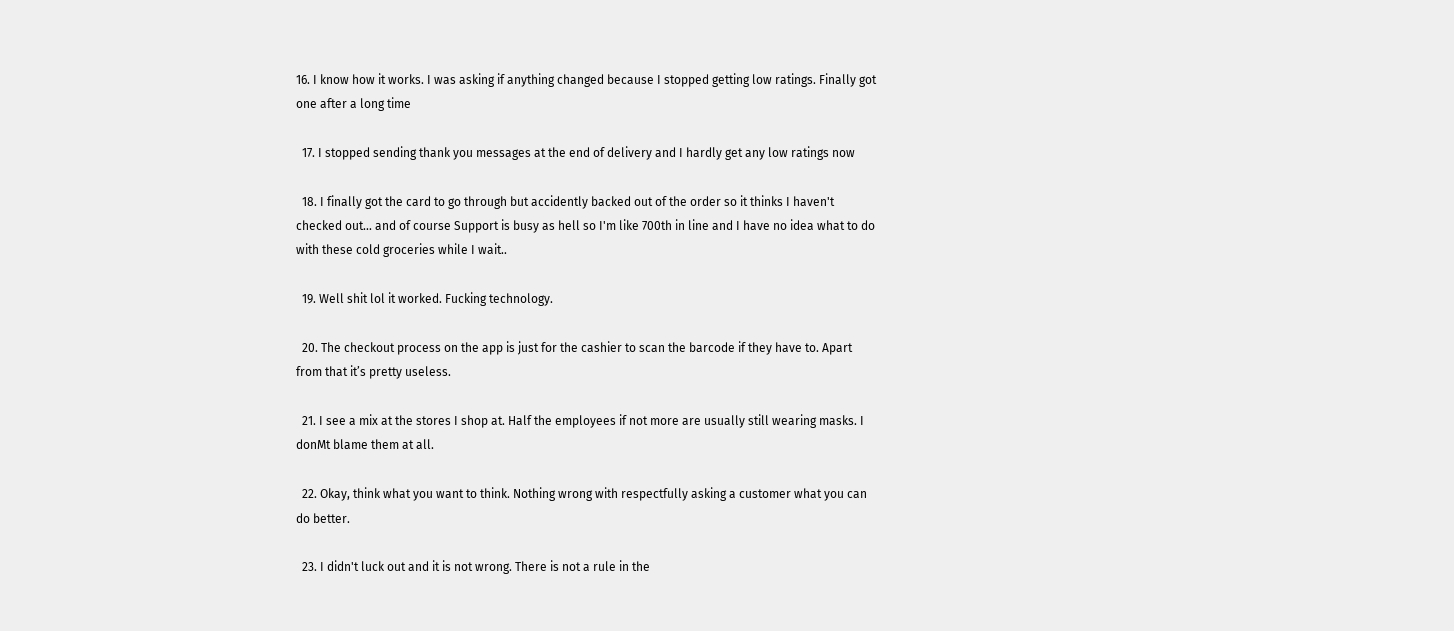16. I know how it works. I was asking if anything changed because I stopped getting low ratings. Finally got one after a long time

  17. I stopped sending thank you messages at the end of delivery and I hardly get any low ratings now

  18. I finally got the card to go through but accidently backed out of the order so it thinks I haven't checked out... and of course Support is busy as hell so I'm like 700th in line and I have no idea what to do with these cold groceries while I wait..

  19. Well shit lol it worked. Fucking technology.

  20. The checkout process on the app is just for the cashier to scan the barcode if they have to. Apart from that it’s pretty useless.

  21. I see a mix at the stores I shop at. Half the employees if not more are usually still wearing masks. I donMt blame them at all.

  22. Okay, think what you want to think. Nothing wrong with respectfully asking a customer what you can do better.

  23. I didn't luck out and it is not wrong. There is not a rule in the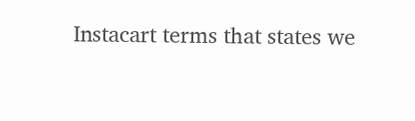Instacart terms that states we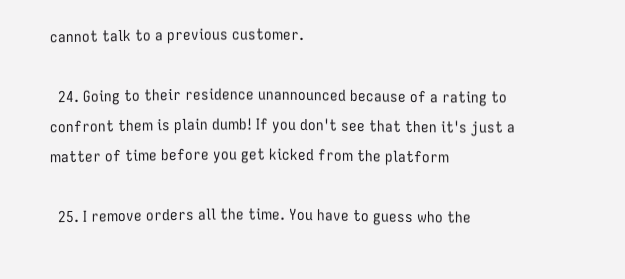cannot talk to a previous customer.

  24. Going to their residence unannounced because of a rating to confront them is plain dumb! If you don't see that then it's just a matter of time before you get kicked from the platform

  25. I remove orders all the time. You have to guess who the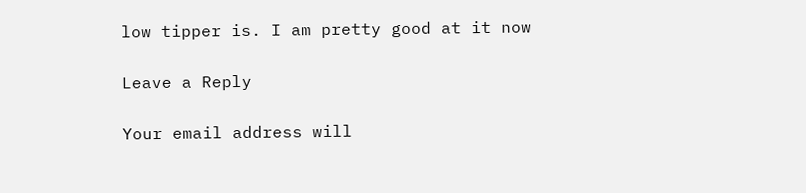low tipper is. I am pretty good at it now

Leave a Reply

Your email address will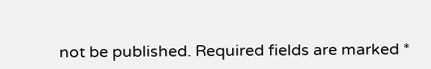not be published. Required fields are marked *